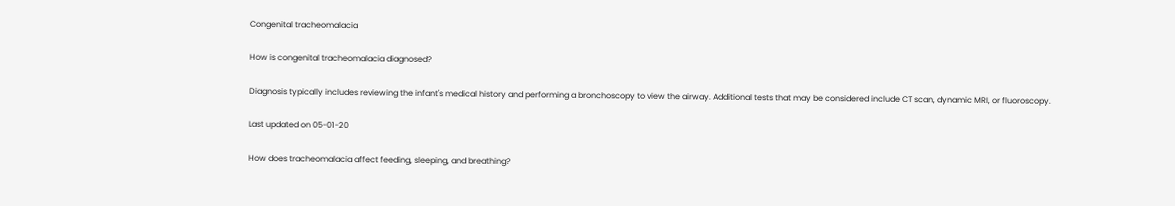Congenital tracheomalacia

How is congenital tracheomalacia diagnosed?

Diagnosis typically includes reviewing the infant's medical history and performing a bronchoscopy to view the airway. Additional tests that may be considered include CT scan, dynamic MRI, or fluoroscopy.

Last updated on 05-01-20

How does tracheomalacia affect feeding, sleeping, and breathing?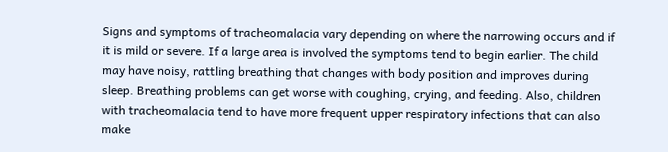Signs and symptoms of tracheomalacia vary depending on where the narrowing occurs and if it is mild or severe. If a large area is involved the symptoms tend to begin earlier. The child may have noisy, rattling breathing that changes with body position and improves during sleep. Breathing problems can get worse with coughing, crying, and feeding. Also, children with tracheomalacia tend to have more frequent upper respiratory infections that can also make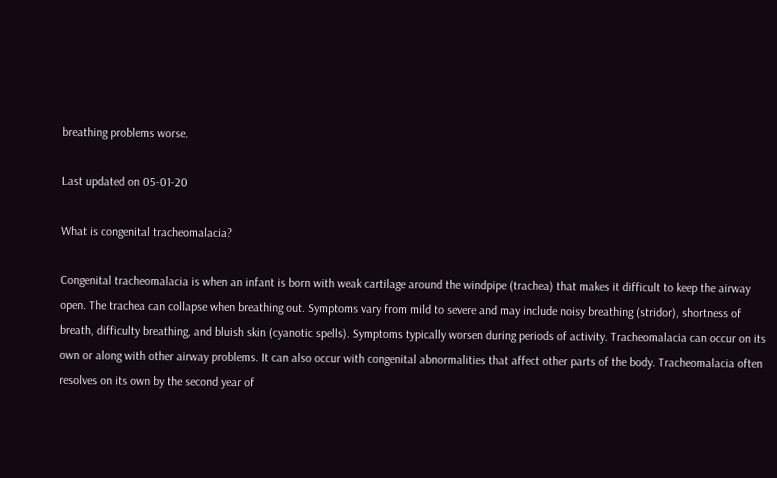breathing problems worse.

Last updated on 05-01-20

What is congenital tracheomalacia?

Congenital tracheomalacia is when an infant is born with weak cartilage around the windpipe (trachea) that makes it difficult to keep the airway open. The trachea can collapse when breathing out. Symptoms vary from mild to severe and may include noisy breathing (stridor), shortness of breath, difficulty breathing, and bluish skin (cyanotic spells). Symptoms typically worsen during periods of activity. Tracheomalacia can occur on its own or along with other airway problems. It can also occur with congenital abnormalities that affect other parts of the body. Tracheomalacia often resolves on its own by the second year of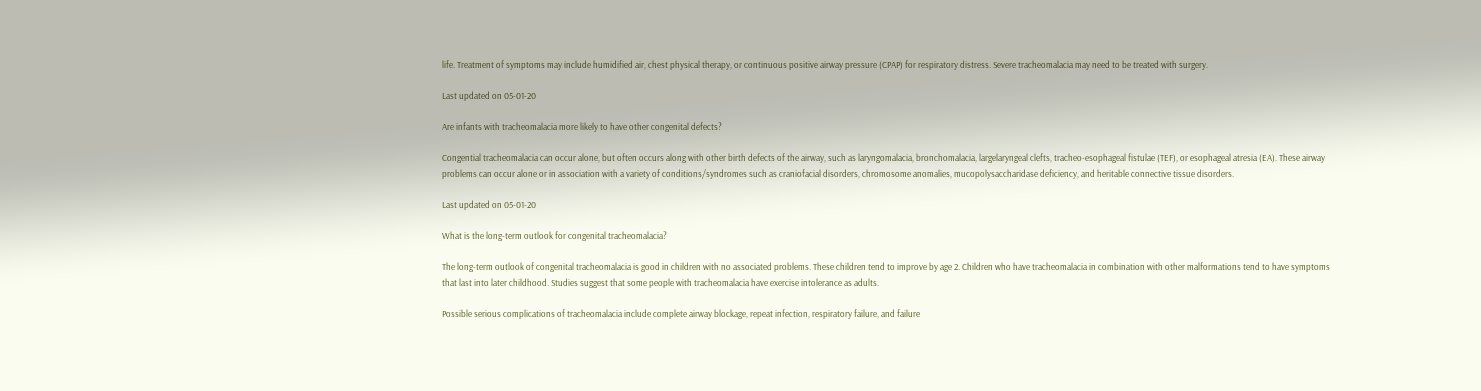life. Treatment of symptoms may include humidified air, chest physical therapy, or continuous positive airway pressure (CPAP) for respiratory distress. Severe tracheomalacia may need to be treated with surgery.

Last updated on 05-01-20

Are infants with tracheomalacia more likely to have other congenital defects?

Congential tracheomalacia can occur alone, but often occurs along with other birth defects of the airway, such as laryngomalacia, bronchomalacia, largelaryngeal clefts, tracheo-esophageal fistulae (TEF), or esophageal atresia (EA). These airway problems can occur alone or in association with a variety of conditions/syndromes such as craniofacial disorders, chromosome anomalies, mucopolysaccharidase deficiency, and heritable connective tissue disorders.

Last updated on 05-01-20

What is the long-term outlook for congenital tracheomalacia?

The long-term outlook of congenital tracheomalacia is good in children with no associated problems. These children tend to improve by age 2. Children who have tracheomalacia in combination with other malformations tend to have symptoms that last into later childhood. Studies suggest that some people with tracheomalacia have exercise intolerance as adults.

Possible serious complications of tracheomalacia include complete airway blockage, repeat infection, respiratory failure, and failure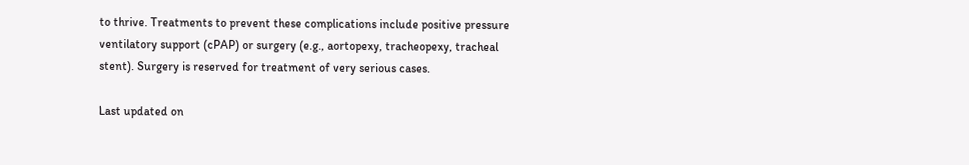to thrive. Treatments to prevent these complications include positive pressure ventilatory support (cPAP) or surgery (e.g., aortopexy, tracheopexy, tracheal stent). Surgery is reserved for treatment of very serious cases.

Last updated on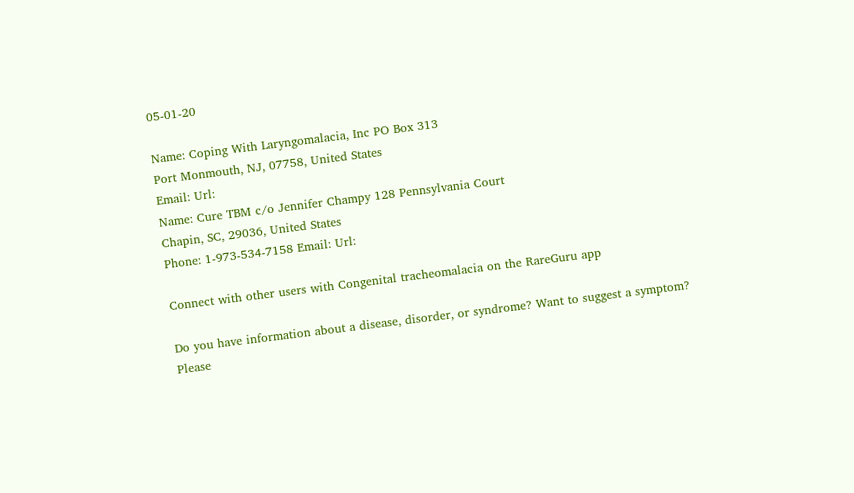05-01-20

Name: Coping With Laryngomalacia, Inc PO Box 313
Port Monmouth, NJ, 07758, United States
Email: Url:
Name: Cure TBM c/o Jennifer Champy 128 Pennsylvania Court
Chapin, SC, 29036, United States
Phone: 1-973-534-7158 Email: Url:

Connect with other users with Congenital tracheomalacia on the RareGuru app

Do you have information about a disease, disorder, or syndrome? Want to suggest a symptom?
Please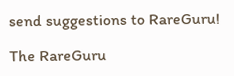send suggestions to RareGuru!

The RareGuru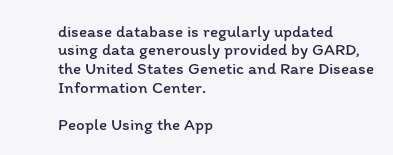disease database is regularly updated using data generously provided by GARD, the United States Genetic and Rare Disease Information Center.

People Using the App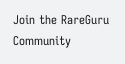Join the RareGuru Community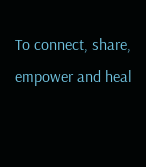To connect, share, empower and heal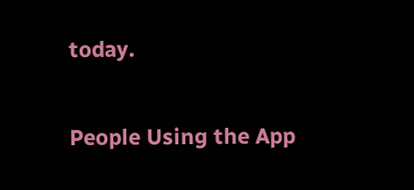today.

People Using the App